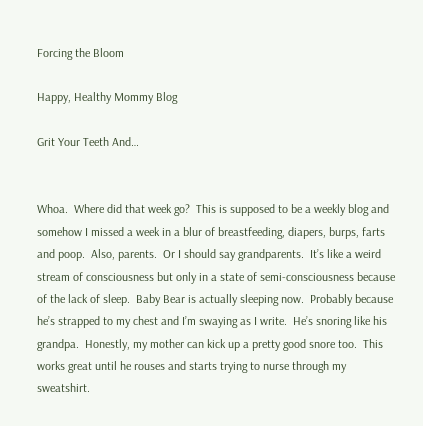Forcing the Bloom

Happy, Healthy Mommy Blog

Grit Your Teeth And…


Whoa.  Where did that week go?  This is supposed to be a weekly blog and somehow I missed a week in a blur of breastfeeding, diapers, burps, farts and poop.  Also, parents.  Or I should say grandparents.  It’s like a weird stream of consciousness but only in a state of semi-consciousness because of the lack of sleep.  Baby Bear is actually sleeping now.  Probably because he’s strapped to my chest and I’m swaying as I write.  He’s snoring like his grandpa.  Honestly, my mother can kick up a pretty good snore too.  This works great until he rouses and starts trying to nurse through my sweatshirt.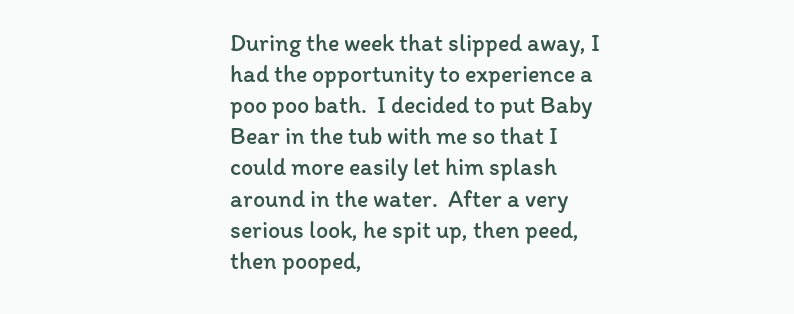During the week that slipped away, I had the opportunity to experience a poo poo bath.  I decided to put Baby Bear in the tub with me so that I could more easily let him splash around in the water.  After a very serious look, he spit up, then peed, then pooped,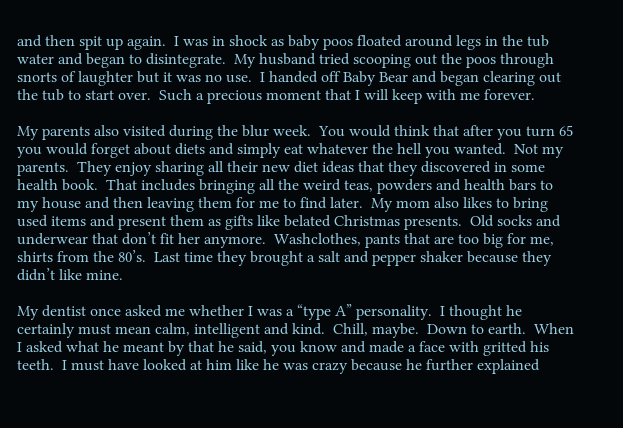and then spit up again.  I was in shock as baby poos floated around legs in the tub water and began to disintegrate.  My husband tried scooping out the poos through snorts of laughter but it was no use.  I handed off Baby Bear and began clearing out the tub to start over.  Such a precious moment that I will keep with me forever.

My parents also visited during the blur week.  You would think that after you turn 65 you would forget about diets and simply eat whatever the hell you wanted.  Not my parents.  They enjoy sharing all their new diet ideas that they discovered in some health book.  That includes bringing all the weird teas, powders and health bars to my house and then leaving them for me to find later.  My mom also likes to bring used items and present them as gifts like belated Christmas presents.  Old socks and underwear that don’t fit her anymore.  Washclothes, pants that are too big for me, shirts from the 80’s.  Last time they brought a salt and pepper shaker because they didn’t like mine.

My dentist once asked me whether I was a “type A” personality.  I thought he certainly must mean calm, intelligent and kind.  Chill, maybe.  Down to earth.  When I asked what he meant by that he said, you know and made a face with gritted his teeth.  I must have looked at him like he was crazy because he further explained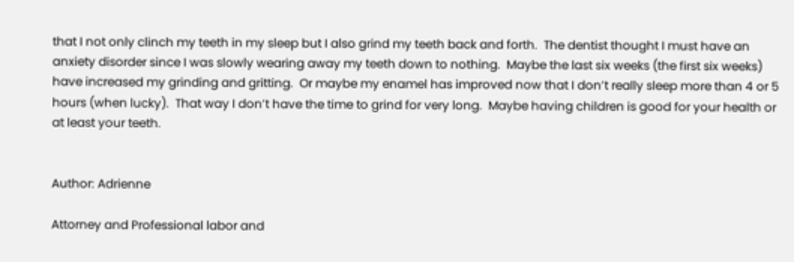that I not only clinch my teeth in my sleep but I also grind my teeth back and forth.  The dentist thought I must have an anxiety disorder since I was slowly wearing away my teeth down to nothing.  Maybe the last six weeks (the first six weeks) have increased my grinding and gritting.  Or maybe my enamel has improved now that I don’t really sleep more than 4 or 5 hours (when lucky).  That way I don’t have the time to grind for very long.  Maybe having children is good for your health or at least your teeth.


Author: Adrienne

Attorney and Professional labor and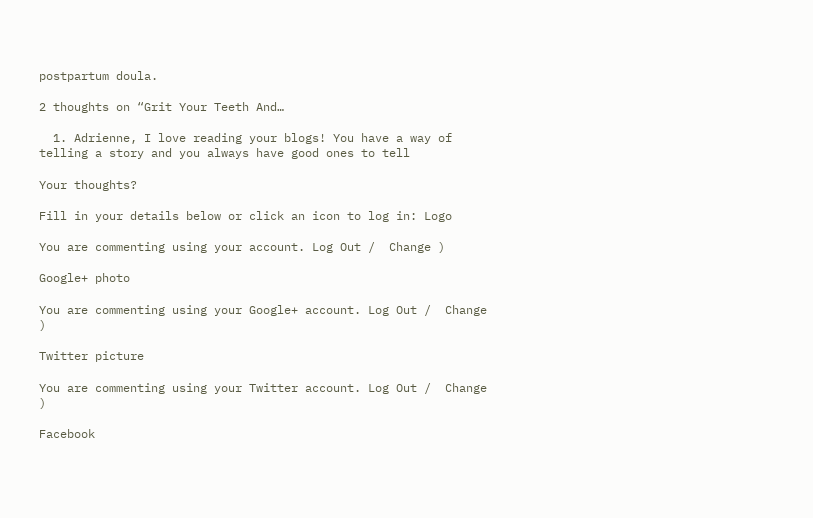postpartum doula.

2 thoughts on “Grit Your Teeth And…

  1. Adrienne, I love reading your blogs! You have a way of telling a story and you always have good ones to tell

Your thoughts?

Fill in your details below or click an icon to log in: Logo

You are commenting using your account. Log Out /  Change )

Google+ photo

You are commenting using your Google+ account. Log Out /  Change )

Twitter picture

You are commenting using your Twitter account. Log Out /  Change )

Facebook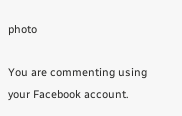photo

You are commenting using your Facebook account.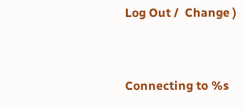Log Out /  Change )


Connecting to %s